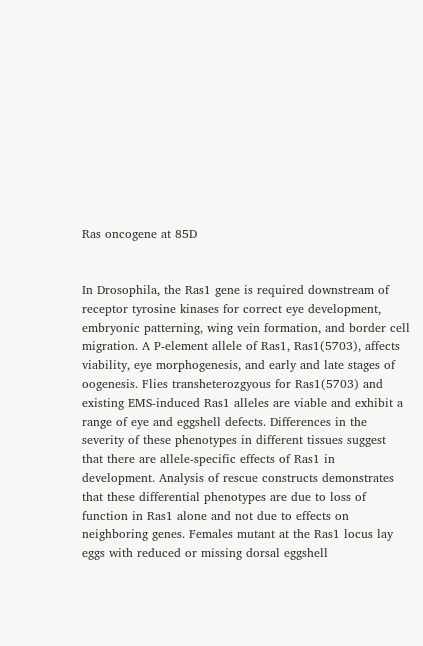Ras oncogene at 85D


In Drosophila, the Ras1 gene is required downstream of receptor tyrosine kinases for correct eye development, embryonic patterning, wing vein formation, and border cell migration. A P-element allele of Ras1, Ras1(5703), affects viability, eye morphogenesis, and early and late stages of oogenesis. Flies transheterozgyous for Ras1(5703) and existing EMS-induced Ras1 alleles are viable and exhibit a range of eye and eggshell defects. Differences in the severity of these phenotypes in different tissues suggest that there are allele-specific effects of Ras1 in development. Analysis of rescue constructs demonstrates that these differential phenotypes are due to loss of function in Ras1 alone and not due to effects on neighboring genes. Females mutant at the Ras1 locus lay eggs with reduced or missing dorsal eggshell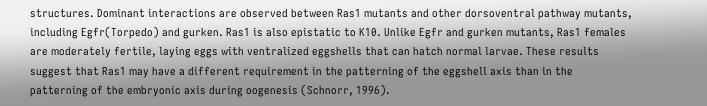structures. Dominant interactions are observed between Ras1 mutants and other dorsoventral pathway mutants, including Egfr(Torpedo) and gurken. Ras1 is also epistatic to K10. Unlike Egfr and gurken mutants, Ras1 females are moderately fertile, laying eggs with ventralized eggshells that can hatch normal larvae. These results suggest that Ras1 may have a different requirement in the patterning of the eggshell axis than in the patterning of the embryonic axis during oogenesis (Schnorr, 1996).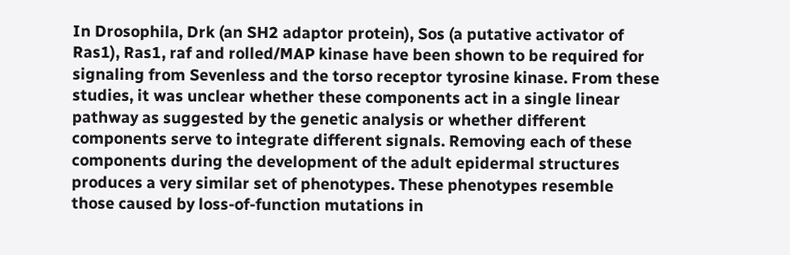In Drosophila, Drk (an SH2 adaptor protein), Sos (a putative activator of Ras1), Ras1, raf and rolled/MAP kinase have been shown to be required for signaling from Sevenless and the torso receptor tyrosine kinase. From these studies, it was unclear whether these components act in a single linear pathway as suggested by the genetic analysis or whether different components serve to integrate different signals. Removing each of these components during the development of the adult epidermal structures produces a very similar set of phenotypes. These phenotypes resemble those caused by loss-of-function mutations in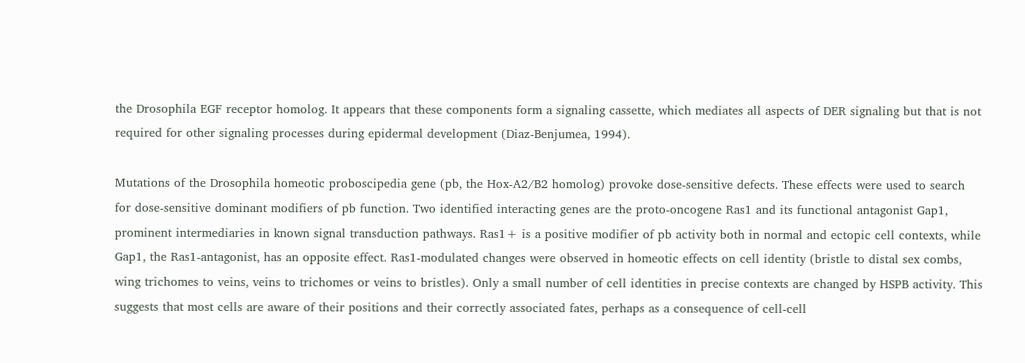the Drosophila EGF receptor homolog. It appears that these components form a signaling cassette, which mediates all aspects of DER signaling but that is not required for other signaling processes during epidermal development (Diaz-Benjumea, 1994).

Mutations of the Drosophila homeotic proboscipedia gene (pb, the Hox-A2/B2 homolog) provoke dose-sensitive defects. These effects were used to search for dose-sensitive dominant modifiers of pb function. Two identified interacting genes are the proto-oncogene Ras1 and its functional antagonist Gap1, prominent intermediaries in known signal transduction pathways. Ras1+ is a positive modifier of pb activity both in normal and ectopic cell contexts, while Gap1, the Ras1-antagonist, has an opposite effect. Ras1-modulated changes were observed in homeotic effects on cell identity (bristle to distal sex combs, wing trichomes to veins, veins to trichomes or veins to bristles). Only a small number of cell identities in precise contexts are changed by HSPB activity. This suggests that most cells are aware of their positions and their correctly associated fates, perhaps as a consequence of cell-cell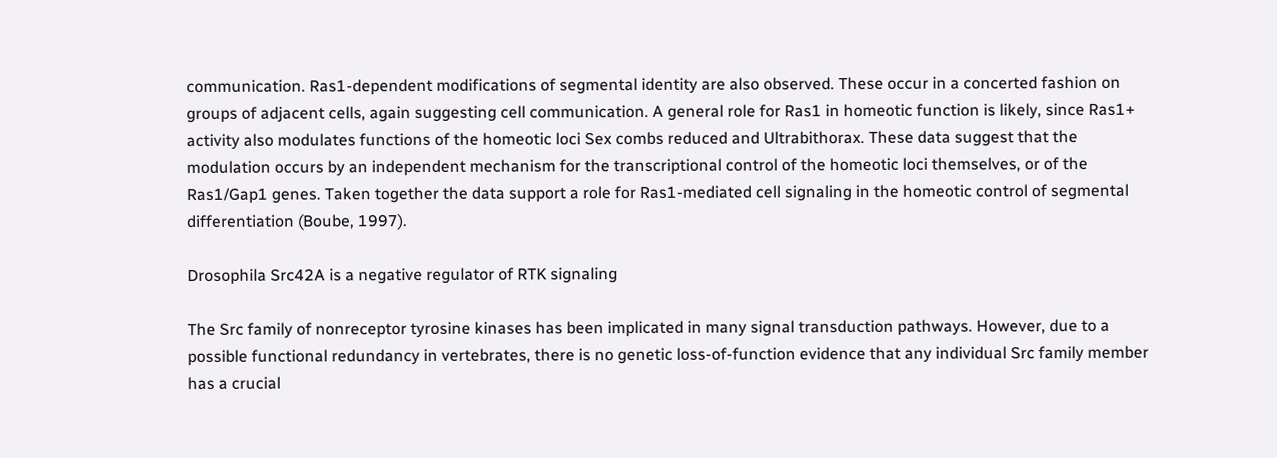communication. Ras1-dependent modifications of segmental identity are also observed. These occur in a concerted fashion on groups of adjacent cells, again suggesting cell communication. A general role for Ras1 in homeotic function is likely, since Ras1+ activity also modulates functions of the homeotic loci Sex combs reduced and Ultrabithorax. These data suggest that the modulation occurs by an independent mechanism for the transcriptional control of the homeotic loci themselves, or of the Ras1/Gap1 genes. Taken together the data support a role for Ras1-mediated cell signaling in the homeotic control of segmental differentiation (Boube, 1997).

Drosophila Src42A is a negative regulator of RTK signaling

The Src family of nonreceptor tyrosine kinases has been implicated in many signal transduction pathways. However, due to a possible functional redundancy in vertebrates, there is no genetic loss-of-function evidence that any individual Src family member has a crucial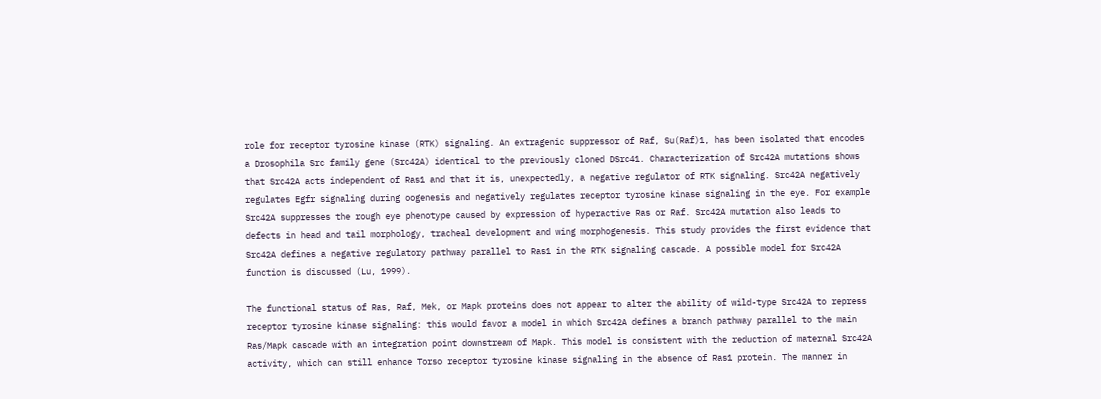role for receptor tyrosine kinase (RTK) signaling. An extragenic suppressor of Raf, Su(Raf)1, has been isolated that encodes a Drosophila Src family gene (Src42A) identical to the previously cloned DSrc41. Characterization of Src42A mutations shows that Src42A acts independent of Ras1 and that it is, unexpectedly, a negative regulator of RTK signaling. Src42A negatively regulates Egfr signaling during oogenesis and negatively regulates receptor tyrosine kinase signaling in the eye. For example Src42A suppresses the rough eye phenotype caused by expression of hyperactive Ras or Raf. Src42A mutation also leads to defects in head and tail morphology, tracheal development and wing morphogenesis. This study provides the first evidence that Src42A defines a negative regulatory pathway parallel to Ras1 in the RTK signaling cascade. A possible model for Src42A function is discussed (Lu, 1999).

The functional status of Ras, Raf, Mek, or Mapk proteins does not appear to alter the ability of wild-type Src42A to repress receptor tyrosine kinase signaling: this would favor a model in which Src42A defines a branch pathway parallel to the main Ras/Mapk cascade with an integration point downstream of Mapk. This model is consistent with the reduction of maternal Src42A activity, which can still enhance Torso receptor tyrosine kinase signaling in the absence of Ras1 protein. The manner in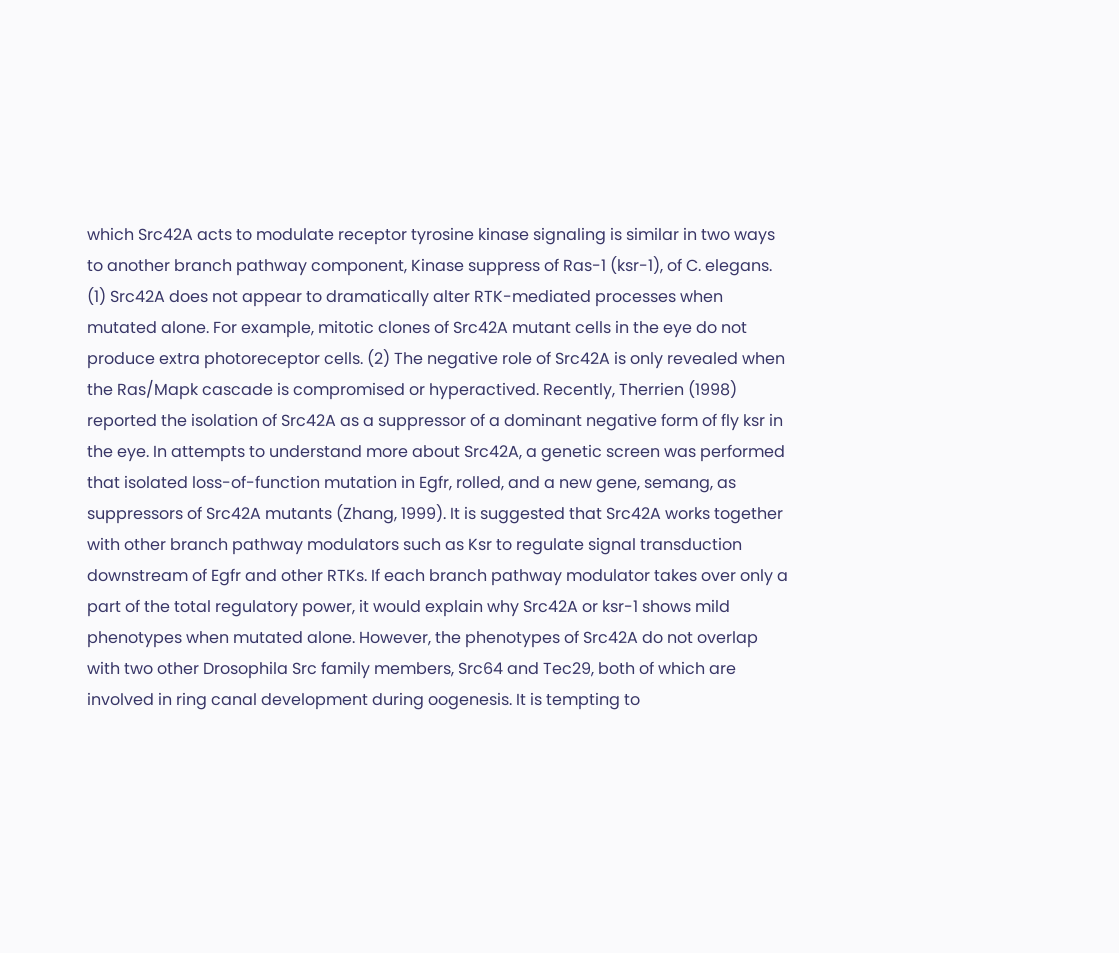which Src42A acts to modulate receptor tyrosine kinase signaling is similar in two ways to another branch pathway component, Kinase suppress of Ras-1 (ksr-1), of C. elegans. (1) Src42A does not appear to dramatically alter RTK-mediated processes when mutated alone. For example, mitotic clones of Src42A mutant cells in the eye do not produce extra photoreceptor cells. (2) The negative role of Src42A is only revealed when the Ras/Mapk cascade is compromised or hyperactived. Recently, Therrien (1998) reported the isolation of Src42A as a suppressor of a dominant negative form of fly ksr in the eye. In attempts to understand more about Src42A, a genetic screen was performed that isolated loss-of-function mutation in Egfr, rolled, and a new gene, semang, as suppressors of Src42A mutants (Zhang, 1999). It is suggested that Src42A works together with other branch pathway modulators such as Ksr to regulate signal transduction downstream of Egfr and other RTKs. If each branch pathway modulator takes over only a part of the total regulatory power, it would explain why Src42A or ksr-1 shows mild phenotypes when mutated alone. However, the phenotypes of Src42A do not overlap with two other Drosophila Src family members, Src64 and Tec29, both of which are involved in ring canal development during oogenesis. It is tempting to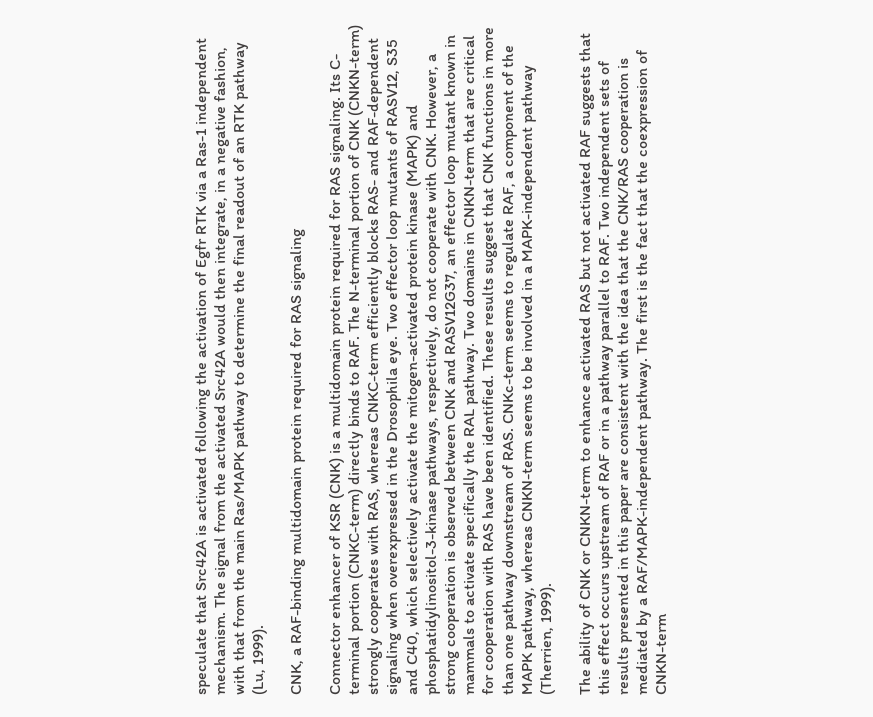speculate that Src42A is activated following the activation of Egfr RTK via a Ras-1 independent mechanism. The signal from the activated Src42A would then integrate, in a negative fashion, with that from the main Ras/MAPK pathway to determine the final readout of an RTK pathway (Lu, 1999).

CNK, a RAF-binding multidomain protein required for RAS signaling

Connector enhancer of KSR (CNK) is a multidomain protein required for RAS signaling. Its C-terminal portion (CNKC-term) directly binds to RAF. The N-terminal portion of CNK (CNKN-term) strongly cooperates with RAS, whereas CNKC-term efficiently blocks RAS- and RAF-dependent signaling when overexpressed in the Drosophila eye. Two effector loop mutants of RASV12, S35 and C40, which selectively activate the mitogen-activated protein kinase (MAPK) and phosphatidylinositol-3-kinase pathways, respectively, do not cooperate with CNK. However, a strong cooperation is observed between CNK and RASV12G37, an effector loop mutant known in mammals to activate specifically the RAL pathway. Two domains in CNKN-term that are critical for cooperation with RAS have been identified. These results suggest that CNK functions in more than one pathway downstream of RAS. CNKc-term seems to regulate RAF, a component of the MAPK pathway, whereas CNKN-term seems to be involved in a MAPK-independent pathway (Therrien, 1999).

The ability of CNK or CNKN-term to enhance activated RAS but not activated RAF suggests that this effect occurs upstream of RAF or in a pathway parallel to RAF. Two independent sets of results presented in this paper are consistent with the idea that the CNK/RAS cooperation is mediated by a RAF/MAPK-independent pathway. The first is the fact that the coexpression of CNKN-term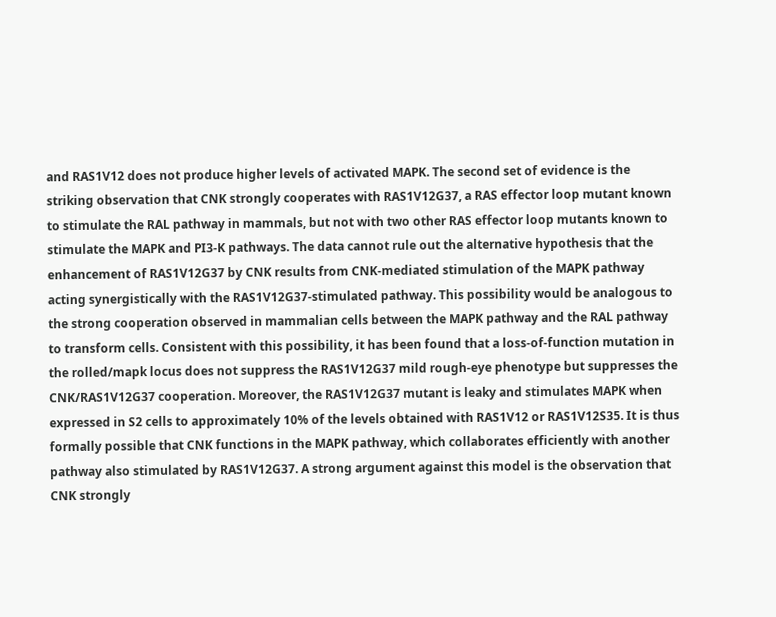and RAS1V12 does not produce higher levels of activated MAPK. The second set of evidence is the striking observation that CNK strongly cooperates with RAS1V12G37, a RAS effector loop mutant known to stimulate the RAL pathway in mammals, but not with two other RAS effector loop mutants known to stimulate the MAPK and PI3-K pathways. The data cannot rule out the alternative hypothesis that the enhancement of RAS1V12G37 by CNK results from CNK-mediated stimulation of the MAPK pathway acting synergistically with the RAS1V12G37-stimulated pathway. This possibility would be analogous to the strong cooperation observed in mammalian cells between the MAPK pathway and the RAL pathway to transform cells. Consistent with this possibility, it has been found that a loss-of-function mutation in the rolled/mapk locus does not suppress the RAS1V12G37 mild rough-eye phenotype but suppresses the CNK/RAS1V12G37 cooperation. Moreover, the RAS1V12G37 mutant is leaky and stimulates MAPK when expressed in S2 cells to approximately 10% of the levels obtained with RAS1V12 or RAS1V12S35. It is thus formally possible that CNK functions in the MAPK pathway, which collaborates efficiently with another pathway also stimulated by RAS1V12G37. A strong argument against this model is the observation that CNK strongly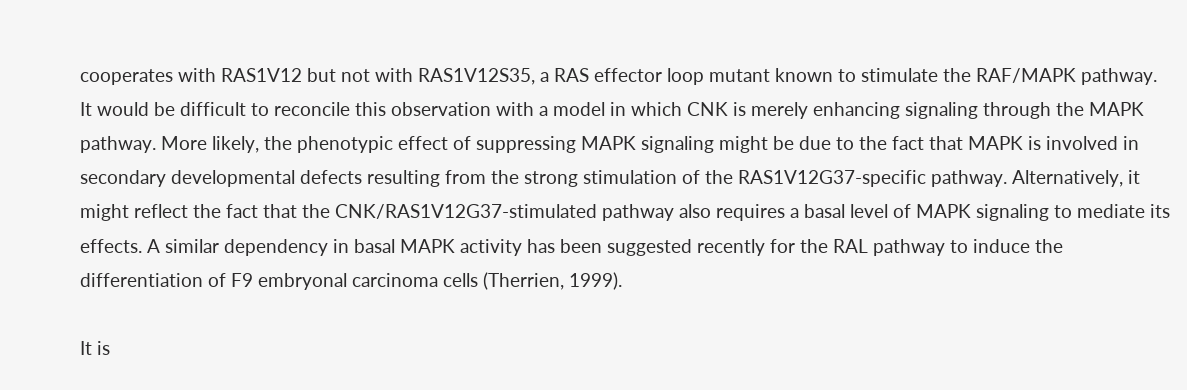cooperates with RAS1V12 but not with RAS1V12S35, a RAS effector loop mutant known to stimulate the RAF/MAPK pathway. It would be difficult to reconcile this observation with a model in which CNK is merely enhancing signaling through the MAPK pathway. More likely, the phenotypic effect of suppressing MAPK signaling might be due to the fact that MAPK is involved in secondary developmental defects resulting from the strong stimulation of the RAS1V12G37-specific pathway. Alternatively, it might reflect the fact that the CNK/RAS1V12G37-stimulated pathway also requires a basal level of MAPK signaling to mediate its effects. A similar dependency in basal MAPK activity has been suggested recently for the RAL pathway to induce the differentiation of F9 embryonal carcinoma cells (Therrien, 1999).

It is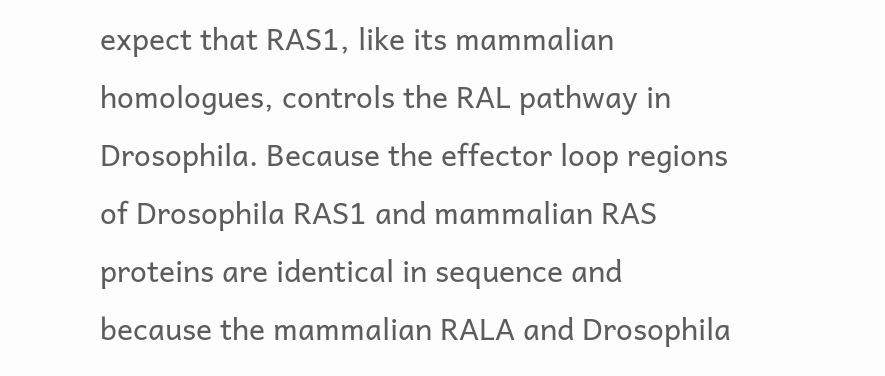expect that RAS1, like its mammalian homologues, controls the RAL pathway in Drosophila. Because the effector loop regions of Drosophila RAS1 and mammalian RAS proteins are identical in sequence and because the mammalian RALA and Drosophila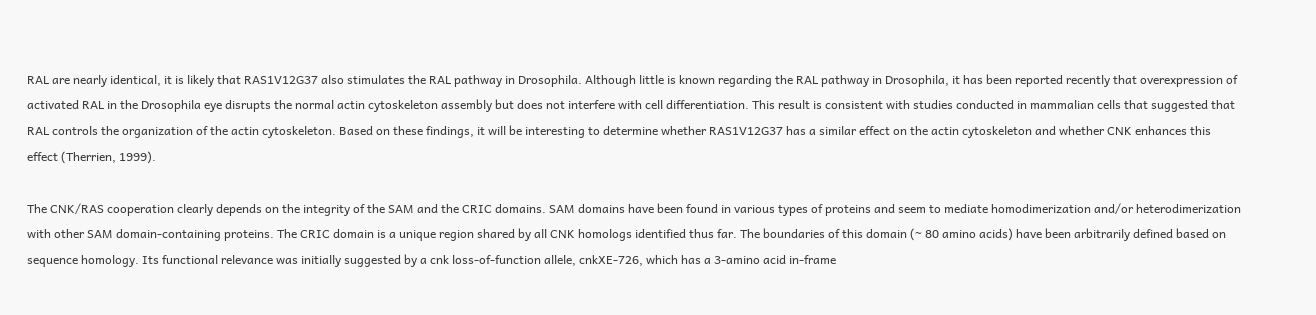RAL are nearly identical, it is likely that RAS1V12G37 also stimulates the RAL pathway in Drosophila. Although little is known regarding the RAL pathway in Drosophila, it has been reported recently that overexpression of activated RAL in the Drosophila eye disrupts the normal actin cytoskeleton assembly but does not interfere with cell differentiation. This result is consistent with studies conducted in mammalian cells that suggested that RAL controls the organization of the actin cytoskeleton. Based on these findings, it will be interesting to determine whether RAS1V12G37 has a similar effect on the actin cytoskeleton and whether CNK enhances this effect (Therrien, 1999).

The CNK/RAS cooperation clearly depends on the integrity of the SAM and the CRIC domains. SAM domains have been found in various types of proteins and seem to mediate homodimerization and/or heterodimerization with other SAM domain-containing proteins. The CRIC domain is a unique region shared by all CNK homologs identified thus far. The boundaries of this domain (~ 80 amino acids) have been arbitrarily defined based on sequence homology. Its functional relevance was initially suggested by a cnk loss-of-function allele, cnkXE-726, which has a 3-amino acid in-frame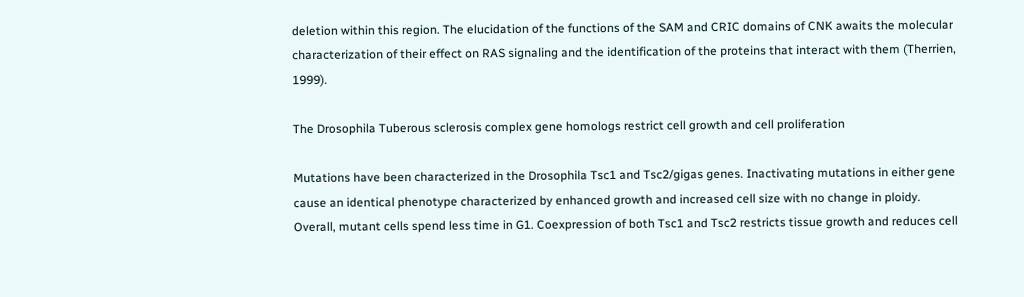deletion within this region. The elucidation of the functions of the SAM and CRIC domains of CNK awaits the molecular characterization of their effect on RAS signaling and the identification of the proteins that interact with them (Therrien, 1999).

The Drosophila Tuberous sclerosis complex gene homologs restrict cell growth and cell proliferation

Mutations have been characterized in the Drosophila Tsc1 and Tsc2/gigas genes. Inactivating mutations in either gene cause an identical phenotype characterized by enhanced growth and increased cell size with no change in ploidy. Overall, mutant cells spend less time in G1. Coexpression of both Tsc1 and Tsc2 restricts tissue growth and reduces cell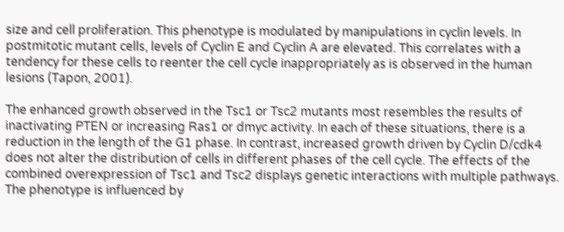size and cell proliferation. This phenotype is modulated by manipulations in cyclin levels. In postmitotic mutant cells, levels of Cyclin E and Cyclin A are elevated. This correlates with a tendency for these cells to reenter the cell cycle inappropriately as is observed in the human lesions (Tapon, 2001).

The enhanced growth observed in the Tsc1 or Tsc2 mutants most resembles the results of inactivating PTEN or increasing Ras1 or dmyc activity. In each of these situations, there is a reduction in the length of the G1 phase. In contrast, increased growth driven by Cyclin D/cdk4 does not alter the distribution of cells in different phases of the cell cycle. The effects of the combined overexpression of Tsc1 and Tsc2 displays genetic interactions with multiple pathways. The phenotype is influenced by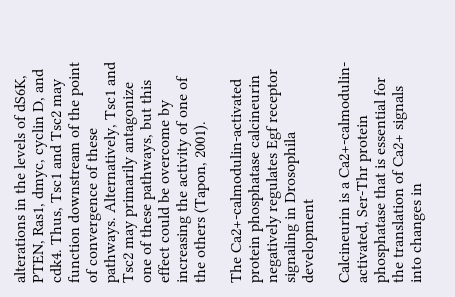alterations in the levels of dS6K, PTEN, Ras1, dmyc, cyclin D, and cdk4. Thus, Tsc1 and Tsc2 may function downstream of the point of convergence of these pathways. Alternatively, Tsc1 and Tsc2 may primarily antagonize one of these pathways, but this effect could be overcome by increasing the activity of one of the others (Tapon, 2001).

The Ca2+-calmodulin-activated protein phosphatase calcineurin negatively regulates Egf receptor signaling in Drosophila development

Calcineurin is a Ca2+-calmodulin-activated, Ser-Thr protein phosphatase that is essential for the translation of Ca2+ signals into changes in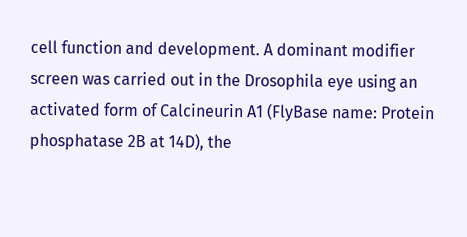cell function and development. A dominant modifier screen was carried out in the Drosophila eye using an activated form of Calcineurin A1 (FlyBase name: Protein phosphatase 2B at 14D), the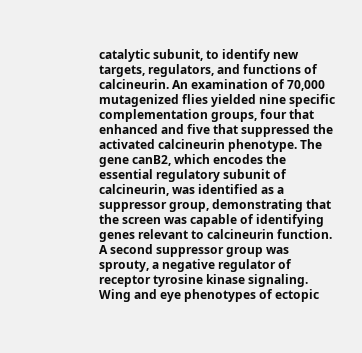catalytic subunit, to identify new targets, regulators, and functions of calcineurin. An examination of 70,000 mutagenized flies yielded nine specific complementation groups, four that enhanced and five that suppressed the activated calcineurin phenotype. The gene canB2, which encodes the essential regulatory subunit of calcineurin, was identified as a suppressor group, demonstrating that the screen was capable of identifying genes relevant to calcineurin function. A second suppressor group was sprouty, a negative regulator of receptor tyrosine kinase signaling. Wing and eye phenotypes of ectopic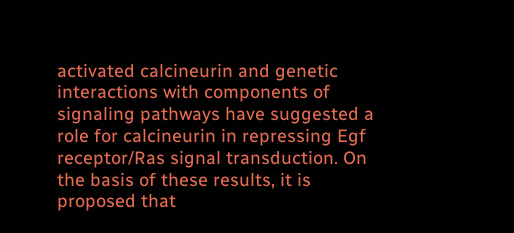activated calcineurin and genetic interactions with components of signaling pathways have suggested a role for calcineurin in repressing Egf receptor/Ras signal transduction. On the basis of these results, it is proposed that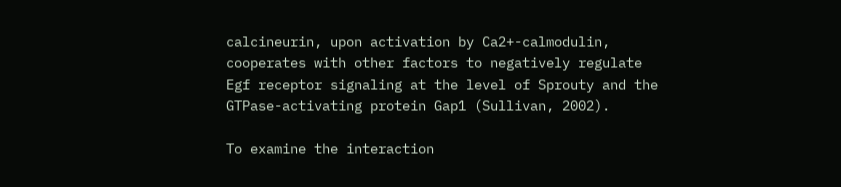calcineurin, upon activation by Ca2+-calmodulin, cooperates with other factors to negatively regulate Egf receptor signaling at the level of Sprouty and the GTPase-activating protein Gap1 (Sullivan, 2002).

To examine the interaction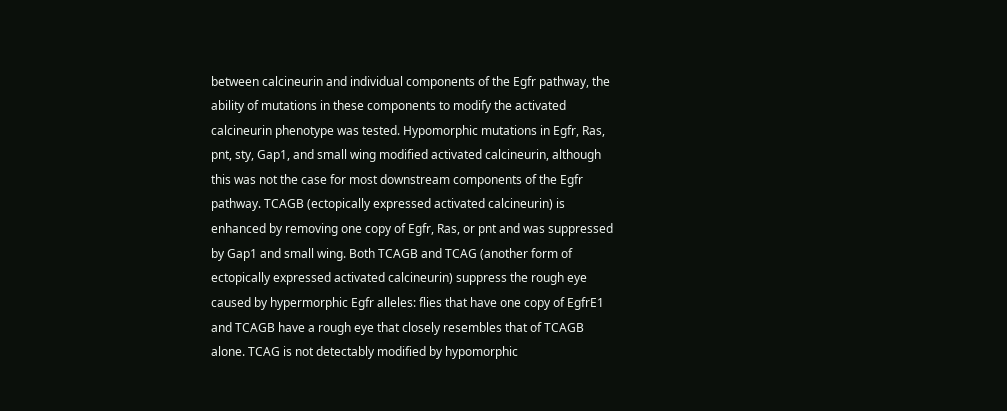between calcineurin and individual components of the Egfr pathway, the ability of mutations in these components to modify the activated calcineurin phenotype was tested. Hypomorphic mutations in Egfr, Ras, pnt, sty, Gap1, and small wing modified activated calcineurin, although this was not the case for most downstream components of the Egfr pathway. TCAGB (ectopically expressed activated calcineurin) is enhanced by removing one copy of Egfr, Ras, or pnt and was suppressed by Gap1 and small wing. Both TCAGB and TCAG (another form of ectopically expressed activated calcineurin) suppress the rough eye caused by hypermorphic Egfr alleles: flies that have one copy of EgfrE1 and TCAGB have a rough eye that closely resembles that of TCAGB alone. TCAG is not detectably modified by hypomorphic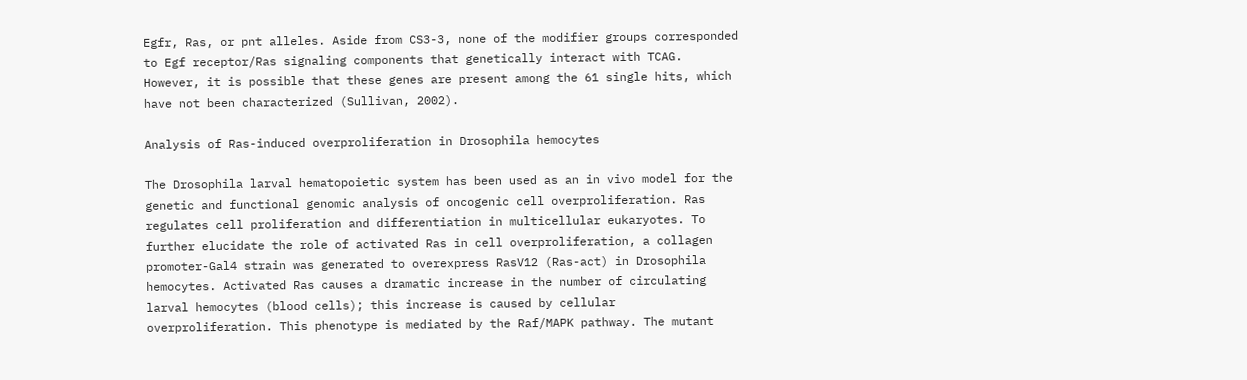Egfr, Ras, or pnt alleles. Aside from CS3-3, none of the modifier groups corresponded to Egf receptor/Ras signaling components that genetically interact with TCAG. However, it is possible that these genes are present among the 61 single hits, which have not been characterized (Sullivan, 2002).

Analysis of Ras-induced overproliferation in Drosophila hemocytes

The Drosophila larval hematopoietic system has been used as an in vivo model for the genetic and functional genomic analysis of oncogenic cell overproliferation. Ras regulates cell proliferation and differentiation in multicellular eukaryotes. To further elucidate the role of activated Ras in cell overproliferation, a collagen promoter-Gal4 strain was generated to overexpress RasV12 (Ras-act) in Drosophila hemocytes. Activated Ras causes a dramatic increase in the number of circulating larval hemocytes (blood cells); this increase is caused by cellular overproliferation. This phenotype is mediated by the Raf/MAPK pathway. The mutant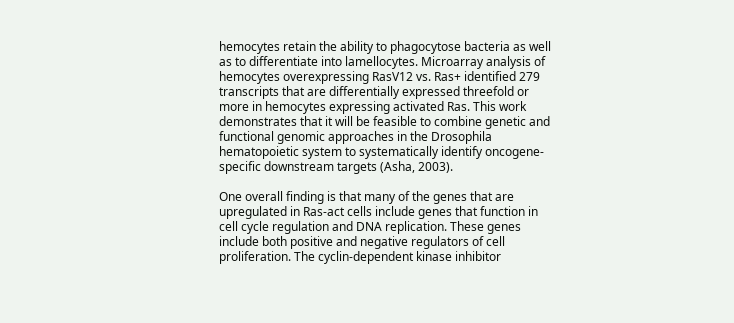hemocytes retain the ability to phagocytose bacteria as well as to differentiate into lamellocytes. Microarray analysis of hemocytes overexpressing RasV12 vs. Ras+ identified 279 transcripts that are differentially expressed threefold or more in hemocytes expressing activated Ras. This work demonstrates that it will be feasible to combine genetic and functional genomic approaches in the Drosophila hematopoietic system to systematically identify oncogene-specific downstream targets (Asha, 2003).

One overall finding is that many of the genes that are upregulated in Ras-act cells include genes that function in cell cycle regulation and DNA replication. These genes include both positive and negative regulators of cell proliferation. The cyclin-dependent kinase inhibitor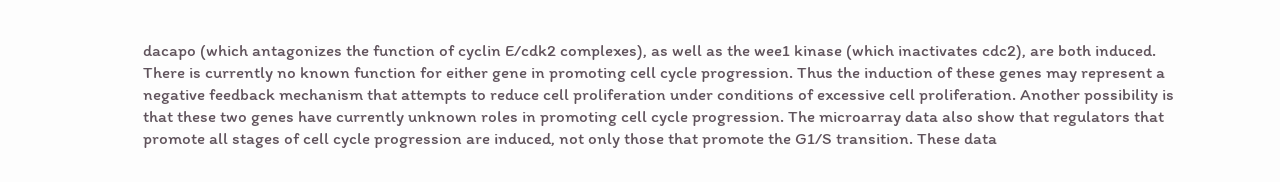dacapo (which antagonizes the function of cyclin E/cdk2 complexes), as well as the wee1 kinase (which inactivates cdc2), are both induced. There is currently no known function for either gene in promoting cell cycle progression. Thus the induction of these genes may represent a negative feedback mechanism that attempts to reduce cell proliferation under conditions of excessive cell proliferation. Another possibility is that these two genes have currently unknown roles in promoting cell cycle progression. The microarray data also show that regulators that promote all stages of cell cycle progression are induced, not only those that promote the G1/S transition. These data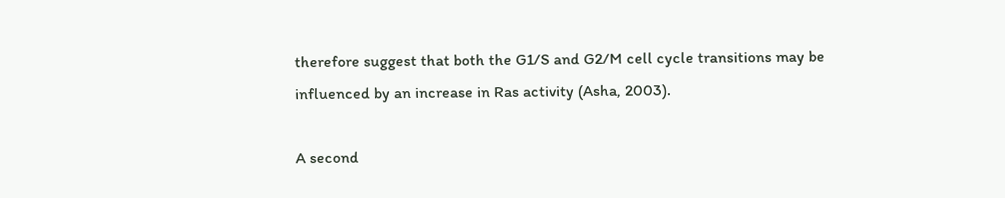therefore suggest that both the G1/S and G2/M cell cycle transitions may be influenced by an increase in Ras activity (Asha, 2003).

A second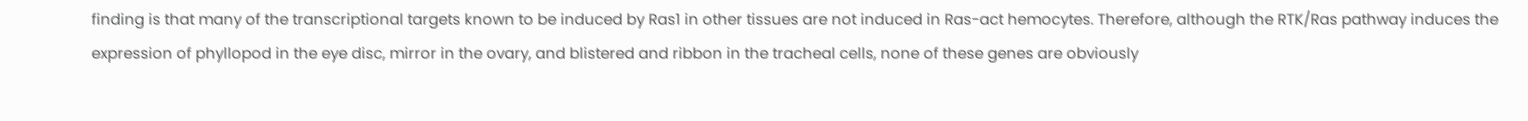finding is that many of the transcriptional targets known to be induced by Ras1 in other tissues are not induced in Ras-act hemocytes. Therefore, although the RTK/Ras pathway induces the expression of phyllopod in the eye disc, mirror in the ovary, and blistered and ribbon in the tracheal cells, none of these genes are obviously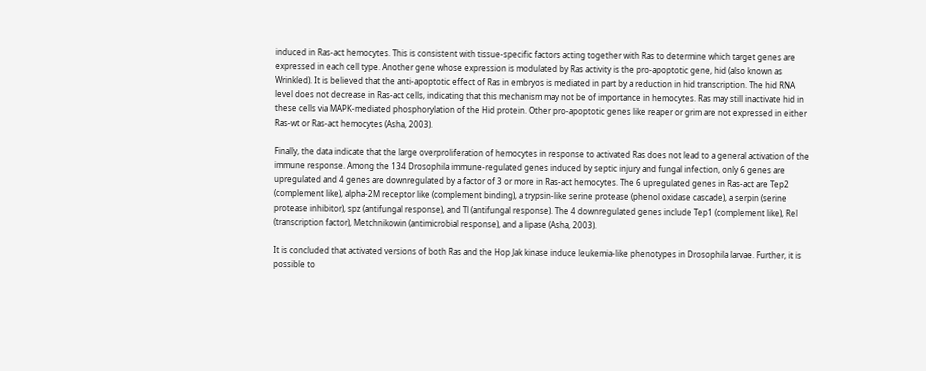induced in Ras-act hemocytes. This is consistent with tissue-specific factors acting together with Ras to determine which target genes are expressed in each cell type. Another gene whose expression is modulated by Ras activity is the pro-apoptotic gene, hid (also known as Wrinkled). It is believed that the anti-apoptotic effect of Ras in embryos is mediated in part by a reduction in hid transcription. The hid RNA level does not decrease in Ras-act cells, indicating that this mechanism may not be of importance in hemocytes. Ras may still inactivate hid in these cells via MAPK-mediated phosphorylation of the Hid protein. Other pro-apoptotic genes like reaper or grim are not expressed in either Ras-wt or Ras-act hemocytes (Asha, 2003).

Finally, the data indicate that the large overproliferation of hemocytes in response to activated Ras does not lead to a general activation of the immune response. Among the 134 Drosophila immune-regulated genes induced by septic injury and fungal infection, only 6 genes are upregulated and 4 genes are downregulated by a factor of 3 or more in Ras-act hemocytes. The 6 upregulated genes in Ras-act are Tep2 (complement like), alpha-2M receptor like (complement binding), a trypsin-like serine protease (phenol oxidase cascade), a serpin (serine protease inhibitor), spz (antifungal response), and Tl (antifungal response). The 4 downregulated genes include Tep1 (complement like), Rel (transcription factor), Metchnikowin (antimicrobial response), and a lipase (Asha, 2003).

It is concluded that activated versions of both Ras and the Hop Jak kinase induce leukemia-like phenotypes in Drosophila larvae. Further, it is possible to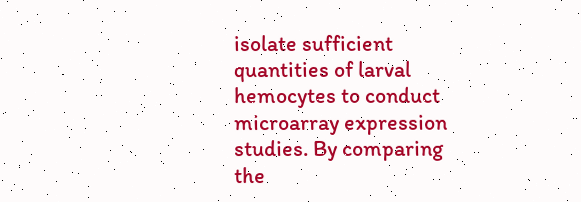isolate sufficient quantities of larval hemocytes to conduct microarray expression studies. By comparing the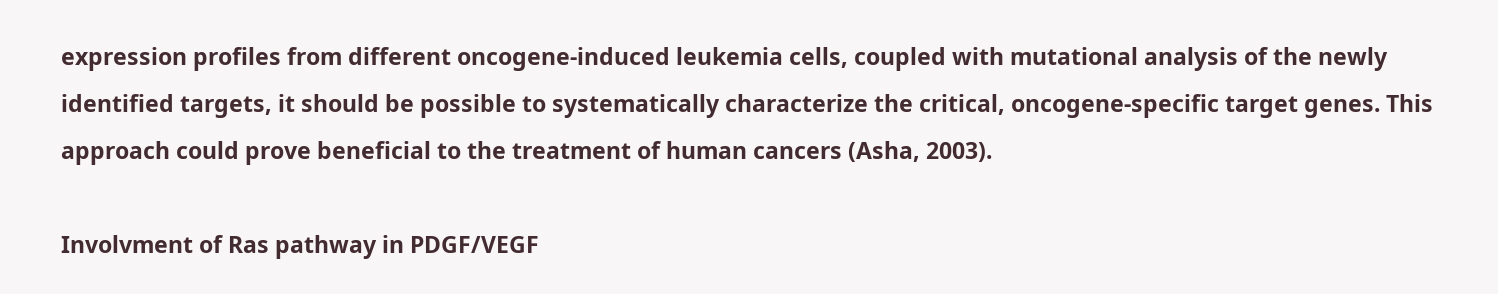expression profiles from different oncogene-induced leukemia cells, coupled with mutational analysis of the newly identified targets, it should be possible to systematically characterize the critical, oncogene-specific target genes. This approach could prove beneficial to the treatment of human cancers (Asha, 2003).

Involvment of Ras pathway in PDGF/VEGF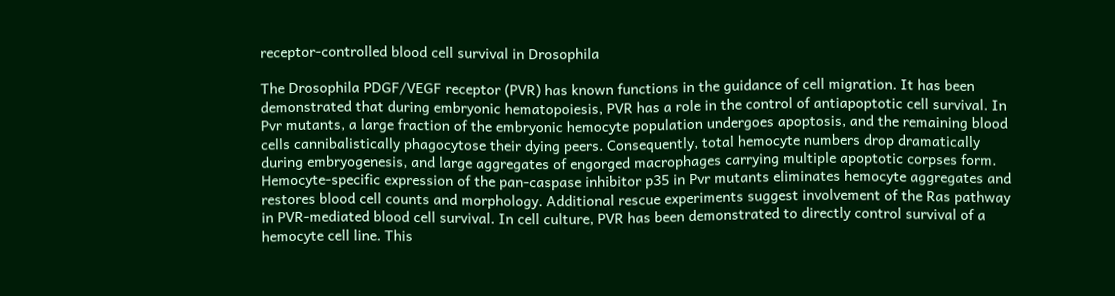receptor-controlled blood cell survival in Drosophila

The Drosophila PDGF/VEGF receptor (PVR) has known functions in the guidance of cell migration. It has been demonstrated that during embryonic hematopoiesis, PVR has a role in the control of antiapoptotic cell survival. In Pvr mutants, a large fraction of the embryonic hemocyte population undergoes apoptosis, and the remaining blood cells cannibalistically phagocytose their dying peers. Consequently, total hemocyte numbers drop dramatically during embryogenesis, and large aggregates of engorged macrophages carrying multiple apoptotic corpses form. Hemocyte-specific expression of the pan-caspase inhibitor p35 in Pvr mutants eliminates hemocyte aggregates and restores blood cell counts and morphology. Additional rescue experiments suggest involvement of the Ras pathway in PVR-mediated blood cell survival. In cell culture, PVR has been demonstrated to directly control survival of a hemocyte cell line. This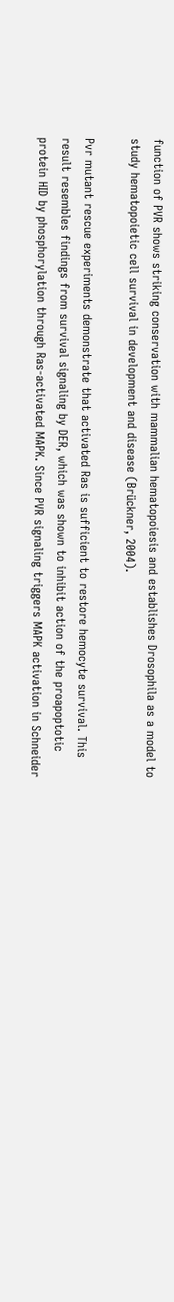function of PVR shows striking conservation with mammalian hematopoiesis and establishes Drosophila as a model to study hematopoietic cell survival in development and disease (Brückner, 2004).

Pvr mutant rescue experiments demonstrate that activated Ras is sufficient to restore hemocyte survival. This result resembles findings from survival signaling by DER, which was shown to inhibit action of the proapoptotic protein HID by phosphorylation through Ras-activated MAPK. Since PVR signaling triggers MAPK activation in Schneider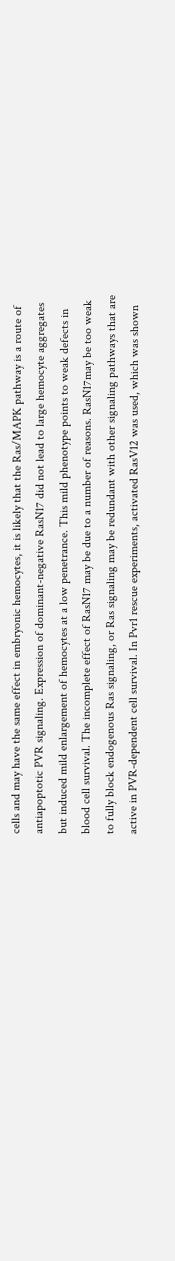cells and may have the same effect in embryonic hemocytes, it is likely that the Ras/MAPK pathway is a route of antiapoptotic PVR signaling. Expression of dominant-negative RasN17 did not lead to large hemocyte aggregates but induced mild enlargement of hemocytes at a low penetrance. This mild phenotype points to weak defects in blood cell survival. The incomplete effect of RasN17 may be due to a number of reasons. RasN17may be too weak to fully block endogenous Ras signaling, or Ras signaling may be redundant with other signaling pathways that are active in PVR-dependent cell survival. In Pvr1 rescue experiments, activated RasV12 was used, which was shown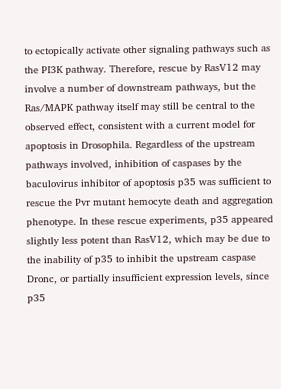to ectopically activate other signaling pathways such as the PI3K pathway. Therefore, rescue by RasV12 may involve a number of downstream pathways, but the Ras/MAPK pathway itself may still be central to the observed effect, consistent with a current model for apoptosis in Drosophila. Regardless of the upstream pathways involved, inhibition of caspases by the baculovirus inhibitor of apoptosis p35 was sufficient to rescue the Pvr mutant hemocyte death and aggregation phenotype. In these rescue experiments, p35 appeared slightly less potent than RasV12, which may be due to the inability of p35 to inhibit the upstream caspase Dronc, or partially insufficient expression levels, since p35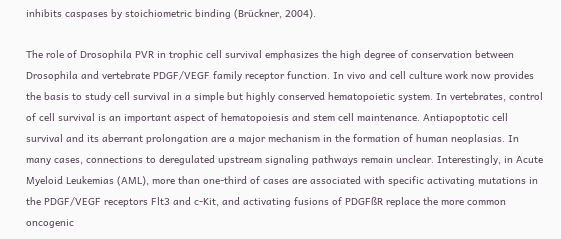inhibits caspases by stoichiometric binding (Brückner, 2004).

The role of Drosophila PVR in trophic cell survival emphasizes the high degree of conservation between Drosophila and vertebrate PDGF/VEGF family receptor function. In vivo and cell culture work now provides the basis to study cell survival in a simple but highly conserved hematopoietic system. In vertebrates, control of cell survival is an important aspect of hematopoiesis and stem cell maintenance. Antiapoptotic cell survival and its aberrant prolongation are a major mechanism in the formation of human neoplasias. In many cases, connections to deregulated upstream signaling pathways remain unclear. Interestingly, in Acute Myeloid Leukemias (AML), more than one-third of cases are associated with specific activating mutations in the PDGF/VEGF receptors Flt3 and c-Kit, and activating fusions of PDGFßR replace the more common oncogenic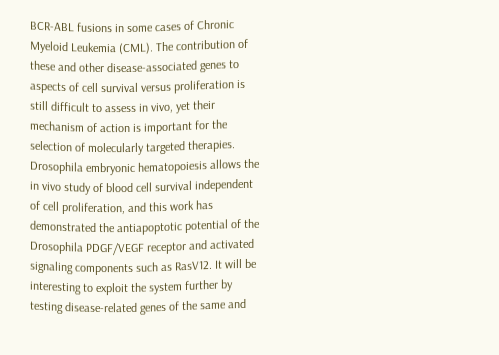BCR-ABL fusions in some cases of Chronic Myeloid Leukemia (CML). The contribution of these and other disease-associated genes to aspects of cell survival versus proliferation is still difficult to assess in vivo, yet their mechanism of action is important for the selection of molecularly targeted therapies. Drosophila embryonic hematopoiesis allows the in vivo study of blood cell survival independent of cell proliferation, and this work has demonstrated the antiapoptotic potential of the Drosophila PDGF/VEGF receptor and activated signaling components such as RasV12. It will be interesting to exploit the system further by testing disease-related genes of the same and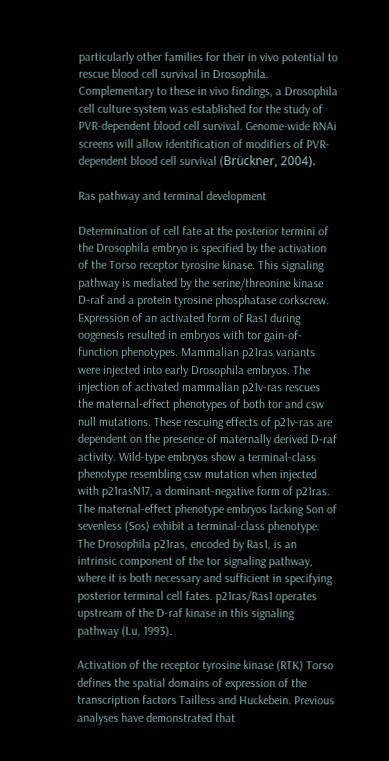particularly other families for their in vivo potential to rescue blood cell survival in Drosophila. Complementary to these in vivo findings, a Drosophila cell culture system was established for the study of PVR-dependent blood cell survival. Genome-wide RNAi screens will allow identification of modifiers of PVR-dependent blood cell survival (Brückner, 2004).

Ras pathway and terminal development

Determination of cell fate at the posterior termini of the Drosophila embryo is specified by the activation of the Torso receptor tyrosine kinase. This signaling pathway is mediated by the serine/threonine kinase D-raf and a protein tyrosine phosphatase corkscrew. Expression of an activated form of Ras1 during oogenesis resulted in embryos with tor gain-of-function phenotypes. Mammalian p21ras variants were injected into early Drosophila embryos. The injection of activated mammalian p21v-ras rescues the maternal-effect phenotypes of both tor and csw null mutations. These rescuing effects of p21v-ras are dependent on the presence of maternally derived D-raf activity. Wild-type embryos show a terminal-class phenotype resembling csw mutation when injected with p21rasN17, a dominant-negative form of p21ras. The maternal-effect phenotype embryos lacking Son of sevenless (Sos) exhibit a terminal-class phenotype. The Drosophila p21ras, encoded by Ras1, is an intrinsic component of the tor signaling pathway, where it is both necessary and sufficient in specifying posterior terminal cell fates. p21ras/Ras1 operates upstream of the D-raf kinase in this signaling pathway (Lu, 1993).

Activation of the receptor tyrosine kinase (RTK) Torso defines the spatial domains of expression of the transcription factors Tailless and Huckebein. Previous analyses have demonstrated that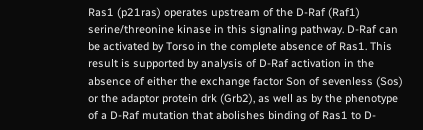Ras1 (p21ras) operates upstream of the D-Raf (Raf1) serine/threonine kinase in this signaling pathway. D-Raf can be activated by Torso in the complete absence of Ras1. This result is supported by analysis of D-Raf activation in the absence of either the exchange factor Son of sevenless (Sos) or the adaptor protein drk (Grb2), as well as by the phenotype of a D-Raf mutation that abolishes binding of Ras1 to D-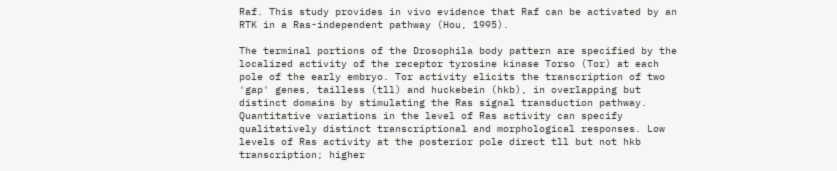Raf. This study provides in vivo evidence that Raf can be activated by an RTK in a Ras-independent pathway (Hou, 1995).

The terminal portions of the Drosophila body pattern are specified by the localized activity of the receptor tyrosine kinase Torso (Tor) at each pole of the early embryo. Tor activity elicits the transcription of two 'gap' genes, tailless (tll) and huckebein (hkb), in overlapping but distinct domains by stimulating the Ras signal transduction pathway. Quantitative variations in the level of Ras activity can specify qualitatively distinct transcriptional and morphological responses. Low levels of Ras activity at the posterior pole direct tll but not hkb transcription; higher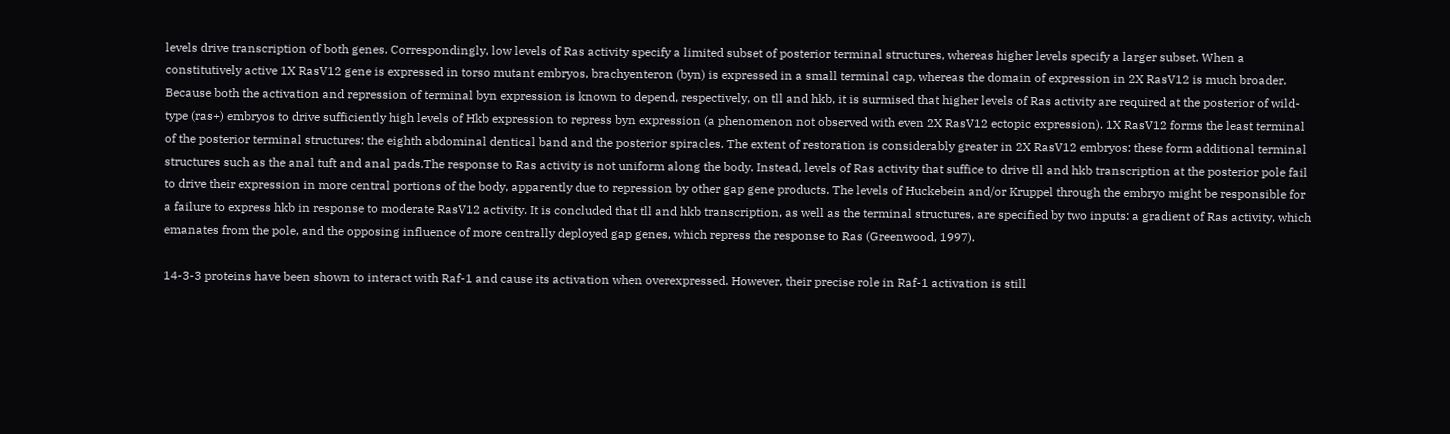levels drive transcription of both genes. Correspondingly, low levels of Ras activity specify a limited subset of posterior terminal structures, whereas higher levels specify a larger subset. When a constitutively active 1X RasV12 gene is expressed in torso mutant embryos, brachyenteron (byn) is expressed in a small terminal cap, whereas the domain of expression in 2X RasV12 is much broader. Because both the activation and repression of terminal byn expression is known to depend, respectively, on tll and hkb, it is surmised that higher levels of Ras activity are required at the posterior of wild-type (ras+) embryos to drive sufficiently high levels of Hkb expression to repress byn expression (a phenomenon not observed with even 2X RasV12 ectopic expression). 1X RasV12 forms the least terminal of the posterior terminal structures: the eighth abdominal dentical band and the posterior spiracles. The extent of restoration is considerably greater in 2X RasV12 embryos: these form additional terminal structures such as the anal tuft and anal pads.The response to Ras activity is not uniform along the body. Instead, levels of Ras activity that suffice to drive tll and hkb transcription at the posterior pole fail to drive their expression in more central portions of the body, apparently due to repression by other gap gene products. The levels of Huckebein and/or Kruppel through the embryo might be responsible for a failure to express hkb in response to moderate RasV12 activity. It is concluded that tll and hkb transcription, as well as the terminal structures, are specified by two inputs: a gradient of Ras activity, which emanates from the pole, and the opposing influence of more centrally deployed gap genes, which repress the response to Ras (Greenwood, 1997).

14-3-3 proteins have been shown to interact with Raf-1 and cause its activation when overexpressed. However, their precise role in Raf-1 activation is still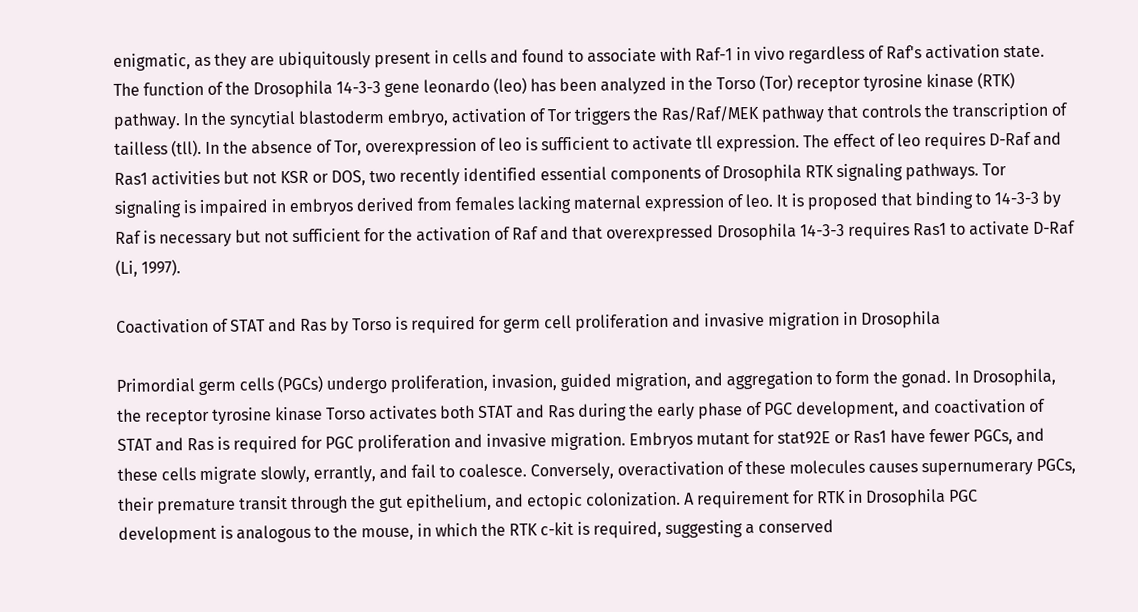enigmatic, as they are ubiquitously present in cells and found to associate with Raf-1 in vivo regardless of Raf's activation state. The function of the Drosophila 14-3-3 gene leonardo (leo) has been analyzed in the Torso (Tor) receptor tyrosine kinase (RTK) pathway. In the syncytial blastoderm embryo, activation of Tor triggers the Ras/Raf/MEK pathway that controls the transcription of tailless (tll). In the absence of Tor, overexpression of leo is sufficient to activate tll expression. The effect of leo requires D-Raf and Ras1 activities but not KSR or DOS, two recently identified essential components of Drosophila RTK signaling pathways. Tor signaling is impaired in embryos derived from females lacking maternal expression of leo. It is proposed that binding to 14-3-3 by Raf is necessary but not sufficient for the activation of Raf and that overexpressed Drosophila 14-3-3 requires Ras1 to activate D-Raf (Li, 1997).

Coactivation of STAT and Ras by Torso is required for germ cell proliferation and invasive migration in Drosophila

Primordial germ cells (PGCs) undergo proliferation, invasion, guided migration, and aggregation to form the gonad. In Drosophila, the receptor tyrosine kinase Torso activates both STAT and Ras during the early phase of PGC development, and coactivation of STAT and Ras is required for PGC proliferation and invasive migration. Embryos mutant for stat92E or Ras1 have fewer PGCs, and these cells migrate slowly, errantly, and fail to coalesce. Conversely, overactivation of these molecules causes supernumerary PGCs, their premature transit through the gut epithelium, and ectopic colonization. A requirement for RTK in Drosophila PGC development is analogous to the mouse, in which the RTK c-kit is required, suggesting a conserved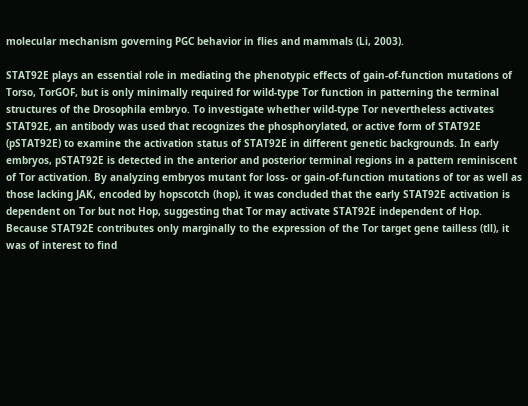molecular mechanism governing PGC behavior in flies and mammals (Li, 2003).

STAT92E plays an essential role in mediating the phenotypic effects of gain-of-function mutations of Torso, TorGOF, but is only minimally required for wild-type Tor function in patterning the terminal structures of the Drosophila embryo. To investigate whether wild-type Tor nevertheless activates STAT92E, an antibody was used that recognizes the phosphorylated, or active form of STAT92E (pSTAT92E) to examine the activation status of STAT92E in different genetic backgrounds. In early embryos, pSTAT92E is detected in the anterior and posterior terminal regions in a pattern reminiscent of Tor activation. By analyzing embryos mutant for loss- or gain-of-function mutations of tor as well as those lacking JAK, encoded by hopscotch (hop), it was concluded that the early STAT92E activation is dependent on Tor but not Hop, suggesting that Tor may activate STAT92E independent of Hop. Because STAT92E contributes only marginally to the expression of the Tor target gene tailless (tll), it was of interest to find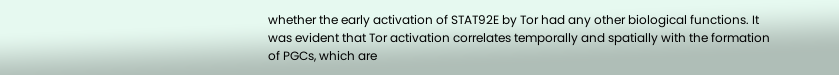whether the early activation of STAT92E by Tor had any other biological functions. It was evident that Tor activation correlates temporally and spatially with the formation of PGCs, which are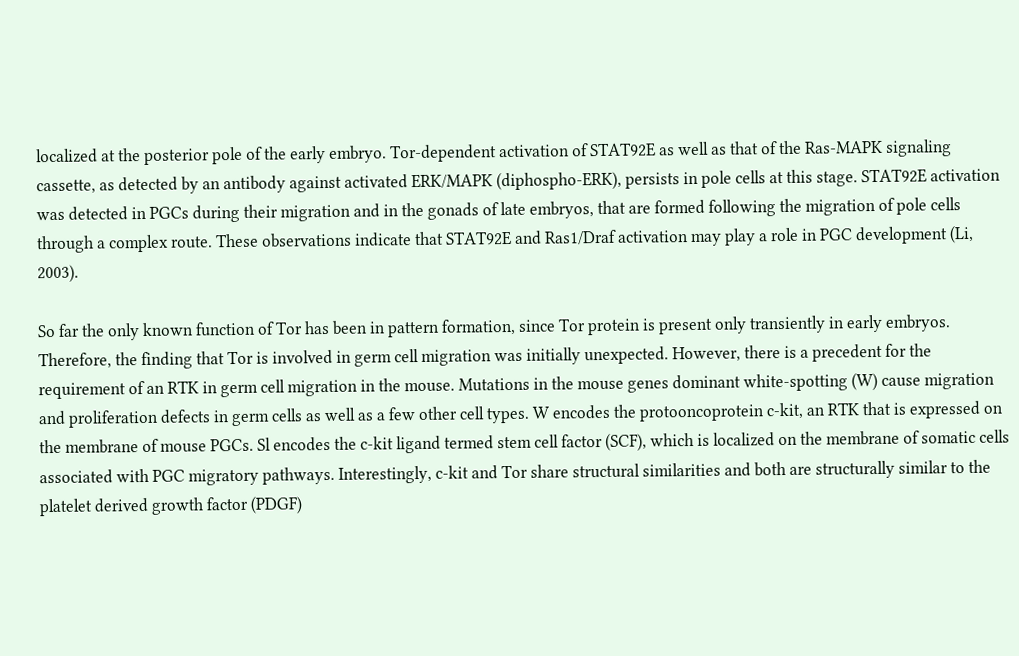localized at the posterior pole of the early embryo. Tor-dependent activation of STAT92E as well as that of the Ras-MAPK signaling cassette, as detected by an antibody against activated ERK/MAPK (diphospho-ERK), persists in pole cells at this stage. STAT92E activation was detected in PGCs during their migration and in the gonads of late embryos, that are formed following the migration of pole cells through a complex route. These observations indicate that STAT92E and Ras1/Draf activation may play a role in PGC development (Li, 2003).

So far the only known function of Tor has been in pattern formation, since Tor protein is present only transiently in early embryos. Therefore, the finding that Tor is involved in germ cell migration was initially unexpected. However, there is a precedent for the requirement of an RTK in germ cell migration in the mouse. Mutations in the mouse genes dominant white-spotting (W) cause migration and proliferation defects in germ cells as well as a few other cell types. W encodes the protooncoprotein c-kit, an RTK that is expressed on the membrane of mouse PGCs. Sl encodes the c-kit ligand termed stem cell factor (SCF), which is localized on the membrane of somatic cells associated with PGC migratory pathways. Interestingly, c-kit and Tor share structural similarities and both are structurally similar to the platelet derived growth factor (PDGF)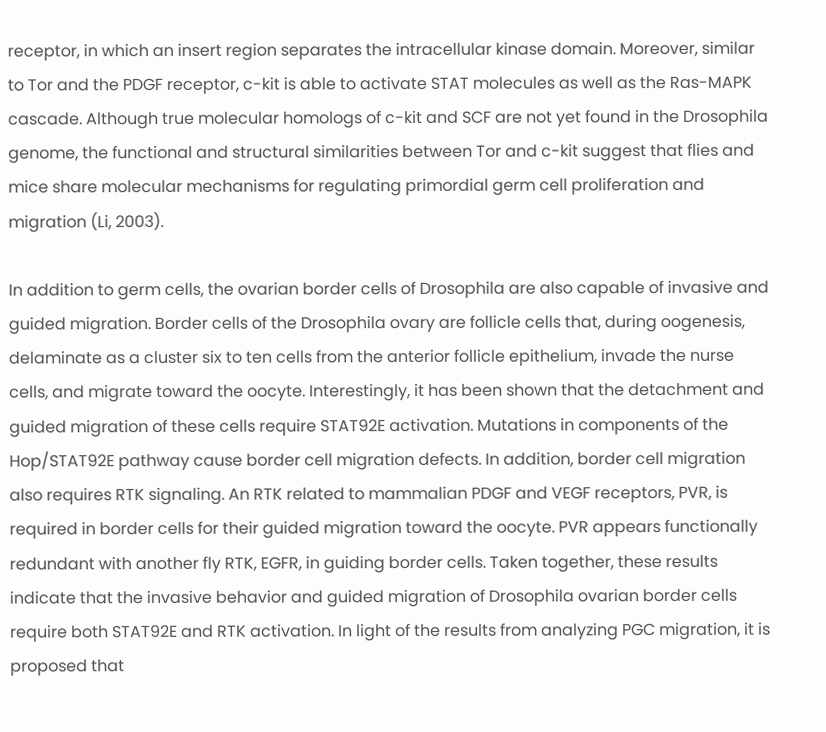receptor, in which an insert region separates the intracellular kinase domain. Moreover, similar to Tor and the PDGF receptor, c-kit is able to activate STAT molecules as well as the Ras-MAPK cascade. Although true molecular homologs of c-kit and SCF are not yet found in the Drosophila genome, the functional and structural similarities between Tor and c-kit suggest that flies and mice share molecular mechanisms for regulating primordial germ cell proliferation and migration (Li, 2003).

In addition to germ cells, the ovarian border cells of Drosophila are also capable of invasive and guided migration. Border cells of the Drosophila ovary are follicle cells that, during oogenesis, delaminate as a cluster six to ten cells from the anterior follicle epithelium, invade the nurse cells, and migrate toward the oocyte. Interestingly, it has been shown that the detachment and guided migration of these cells require STAT92E activation. Mutations in components of the Hop/STAT92E pathway cause border cell migration defects. In addition, border cell migration also requires RTK signaling. An RTK related to mammalian PDGF and VEGF receptors, PVR, is required in border cells for their guided migration toward the oocyte. PVR appears functionally redundant with another fly RTK, EGFR, in guiding border cells. Taken together, these results indicate that the invasive behavior and guided migration of Drosophila ovarian border cells require both STAT92E and RTK activation. In light of the results from analyzing PGC migration, it is proposed that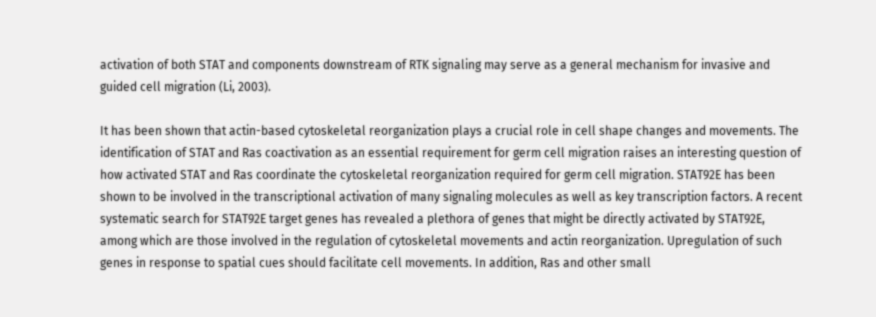activation of both STAT and components downstream of RTK signaling may serve as a general mechanism for invasive and guided cell migration (Li, 2003).

It has been shown that actin-based cytoskeletal reorganization plays a crucial role in cell shape changes and movements. The identification of STAT and Ras coactivation as an essential requirement for germ cell migration raises an interesting question of how activated STAT and Ras coordinate the cytoskeletal reorganization required for germ cell migration. STAT92E has been shown to be involved in the transcriptional activation of many signaling molecules as well as key transcription factors. A recent systematic search for STAT92E target genes has revealed a plethora of genes that might be directly activated by STAT92E, among which are those involved in the regulation of cytoskeletal movements and actin reorganization. Upregulation of such genes in response to spatial cues should facilitate cell movements. In addition, Ras and other small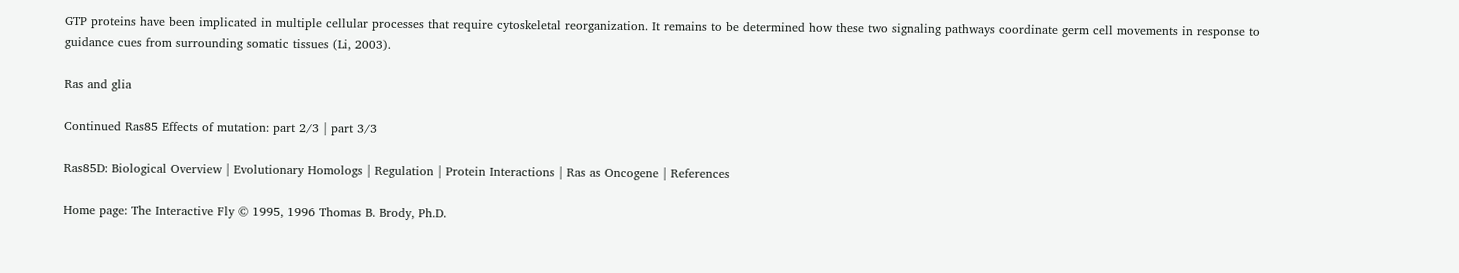GTP proteins have been implicated in multiple cellular processes that require cytoskeletal reorganization. It remains to be determined how these two signaling pathways coordinate germ cell movements in response to guidance cues from surrounding somatic tissues (Li, 2003).

Ras and glia

Continued Ras85 Effects of mutation: part 2/3 | part 3/3

Ras85D: Biological Overview | Evolutionary Homologs | Regulation | Protein Interactions | Ras as Oncogene | References

Home page: The Interactive Fly © 1995, 1996 Thomas B. Brody, Ph.D.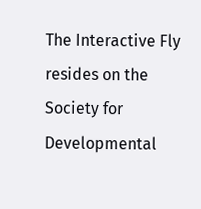The Interactive Fly resides on the
Society for Developmental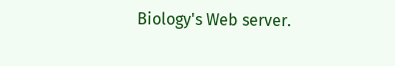Biology's Web server.